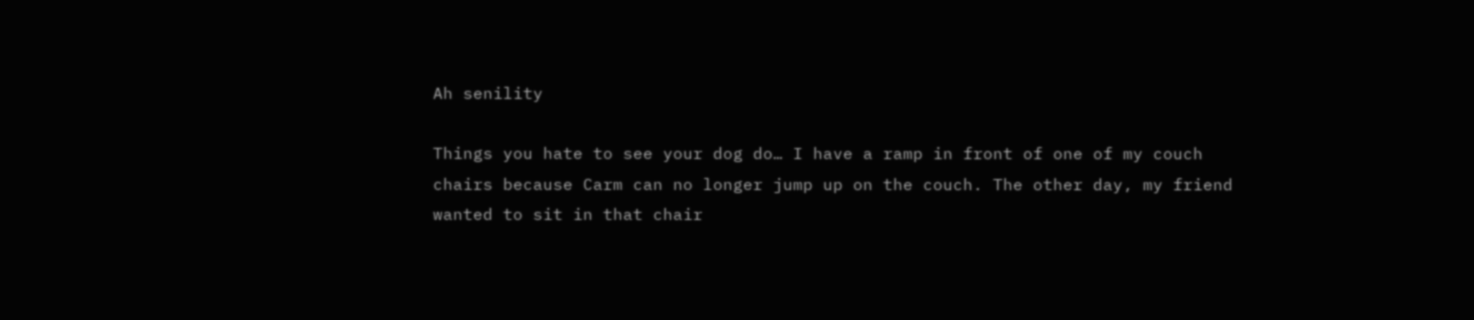Ah senility

Things you hate to see your dog do… I have a ramp in front of one of my couch chairs because Carm can no longer jump up on the couch. The other day, my friend wanted to sit in that chair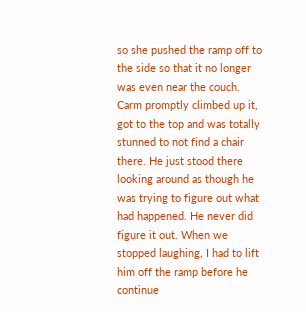so she pushed the ramp off to the side so that it no longer was even near the couch. Carm promptly climbed up it, got to the top and was totally stunned to not find a chair there. He just stood there looking around as though he was trying to figure out what had happened. He never did figure it out. When we stopped laughing, I had to lift him off the ramp before he continue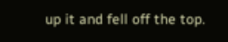up it and fell off the top.